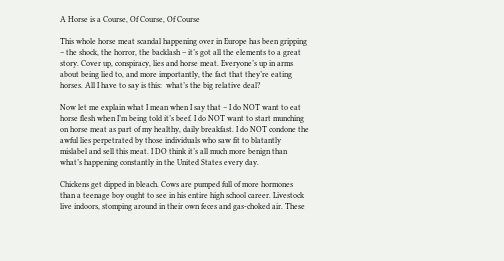A Horse is a Course, Of Course, Of Course

This whole horse meat scandal happening over in Europe has been gripping – the shock, the horror, the backlash – it’s got all the elements to a great story. Cover up, conspiracy, lies and horse meat. Everyone’s up in arms about being lied to, and more importantly, the fact that they’re eating horses. All I have to say is this:  what’s the big relative deal?

Now let me explain what I mean when I say that – I do NOT want to eat horse flesh when I’m being told it’s beef. I do NOT want to start munching on horse meat as part of my healthy, daily breakfast. I do NOT condone the awful lies perpetrated by those individuals who saw fit to blatantly mislabel and sell this meat. I DO think it’s all much more benign than what’s happening constantly in the United States every day.

Chickens get dipped in bleach. Cows are pumped full of more hormones than a teenage boy ought to see in his entire high school career. Livestock live indoors, stomping around in their own feces and gas-choked air. These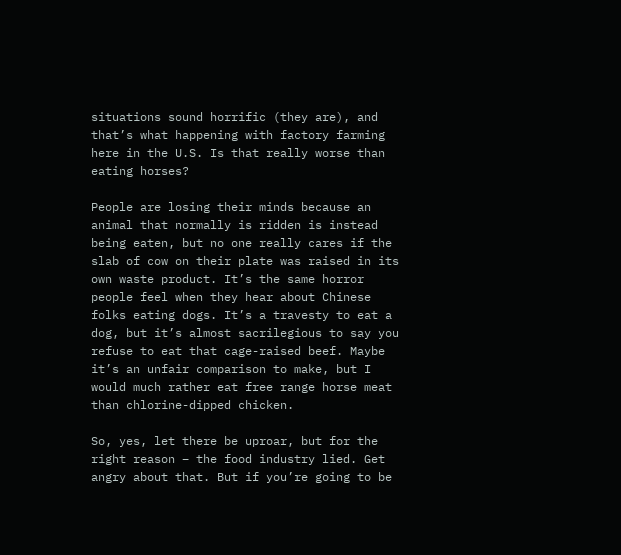situations sound horrific (they are), and that’s what happening with factory farming here in the U.S. Is that really worse than eating horses?

People are losing their minds because an animal that normally is ridden is instead being eaten, but no one really cares if the slab of cow on their plate was raised in its own waste product. It’s the same horror people feel when they hear about Chinese folks eating dogs. It’s a travesty to eat a dog, but it’s almost sacrilegious to say you refuse to eat that cage-raised beef. Maybe it’s an unfair comparison to make, but I would much rather eat free range horse meat than chlorine-dipped chicken.

So, yes, let there be uproar, but for the right reason – the food industry lied. Get angry about that. But if you’re going to be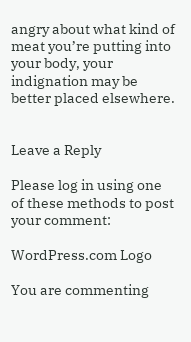angry about what kind of meat you’re putting into your body, your indignation may be better placed elsewhere.


Leave a Reply

Please log in using one of these methods to post your comment:

WordPress.com Logo

You are commenting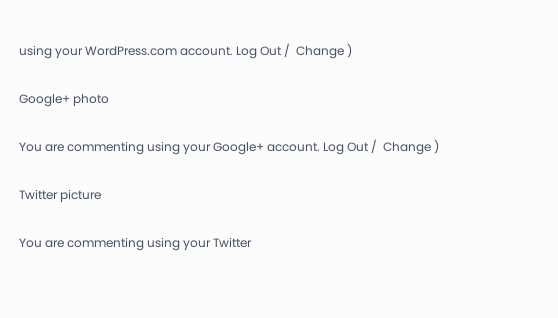using your WordPress.com account. Log Out /  Change )

Google+ photo

You are commenting using your Google+ account. Log Out /  Change )

Twitter picture

You are commenting using your Twitter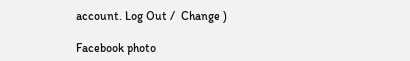account. Log Out /  Change )

Facebook photo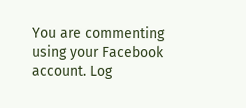You are commenting using your Facebook account. Log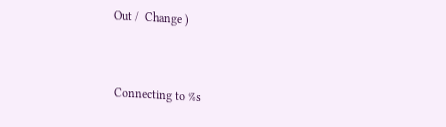Out /  Change )


Connecting to %s